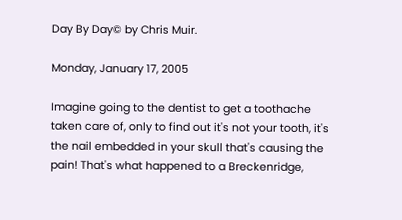Day By Day© by Chris Muir.

Monday, January 17, 2005

Imagine going to the dentist to get a toothache taken care of, only to find out it's not your tooth, it's the nail embedded in your skull that's causing the pain! That's what happened to a Breckenridge,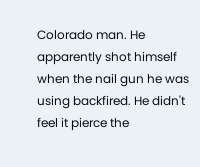Colorado man. He apparently shot himself when the nail gun he was using backfired. He didn't feel it pierce the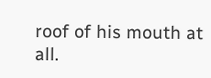roof of his mouth at all.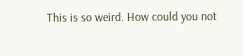This is so weird. How could you not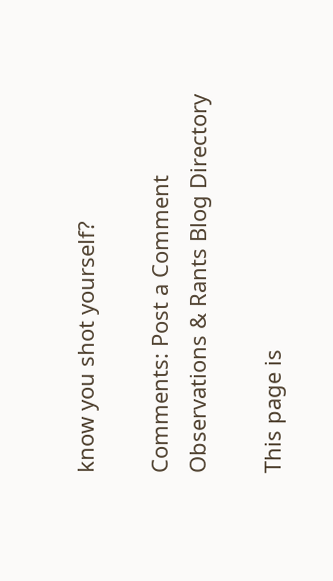know you shot yourself?

Comments: Post a Comment
Observations & Rants Blog Directory

This page is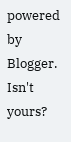powered by Blogger. Isn't yours?